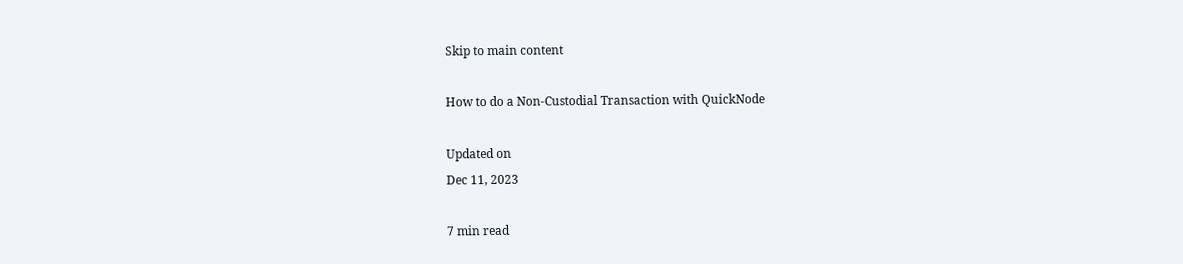Skip to main content

How to do a Non-Custodial Transaction with QuickNode

Updated on
Dec 11, 2023

7 min read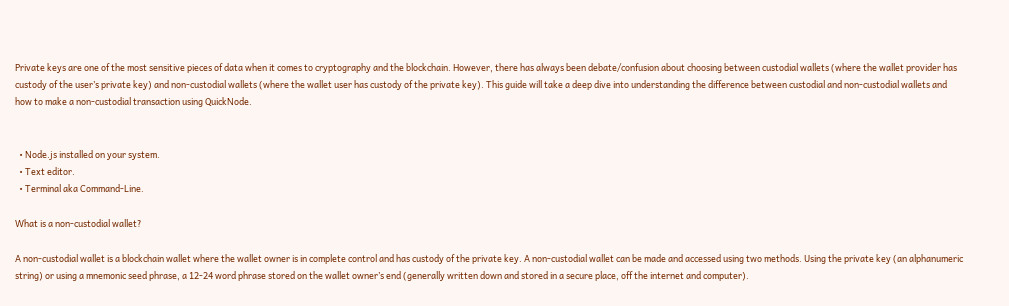Private keys are one of the most sensitive pieces of data when it comes to cryptography and the blockchain. However, there has always been debate/confusion about choosing between custodial wallets (where the wallet provider has custody of the user’s private key) and non-custodial wallets (where the wallet user has custody of the private key). This guide will take a deep dive into understanding the difference between custodial and non-custodial wallets and how to make a non-custodial transaction using QuickNode.


  • Node.js installed on your system.
  • Text editor.
  • Terminal aka Command-Line.

What is a non-custodial wallet?

A non-custodial wallet is a blockchain wallet where the wallet owner is in complete control and has custody of the private key. A non-custodial wallet can be made and accessed using two methods. Using the private key (an alphanumeric string) or using a mnemonic seed phrase, a 12-24 word phrase stored on the wallet owner’s end (generally written down and stored in a secure place, off the internet and computer).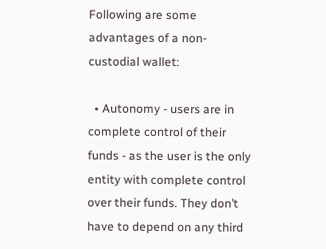Following are some advantages of a non-custodial wallet:

  • Autonomy - users are in complete control of their funds - as the user is the only entity with complete control over their funds. They don’t have to depend on any third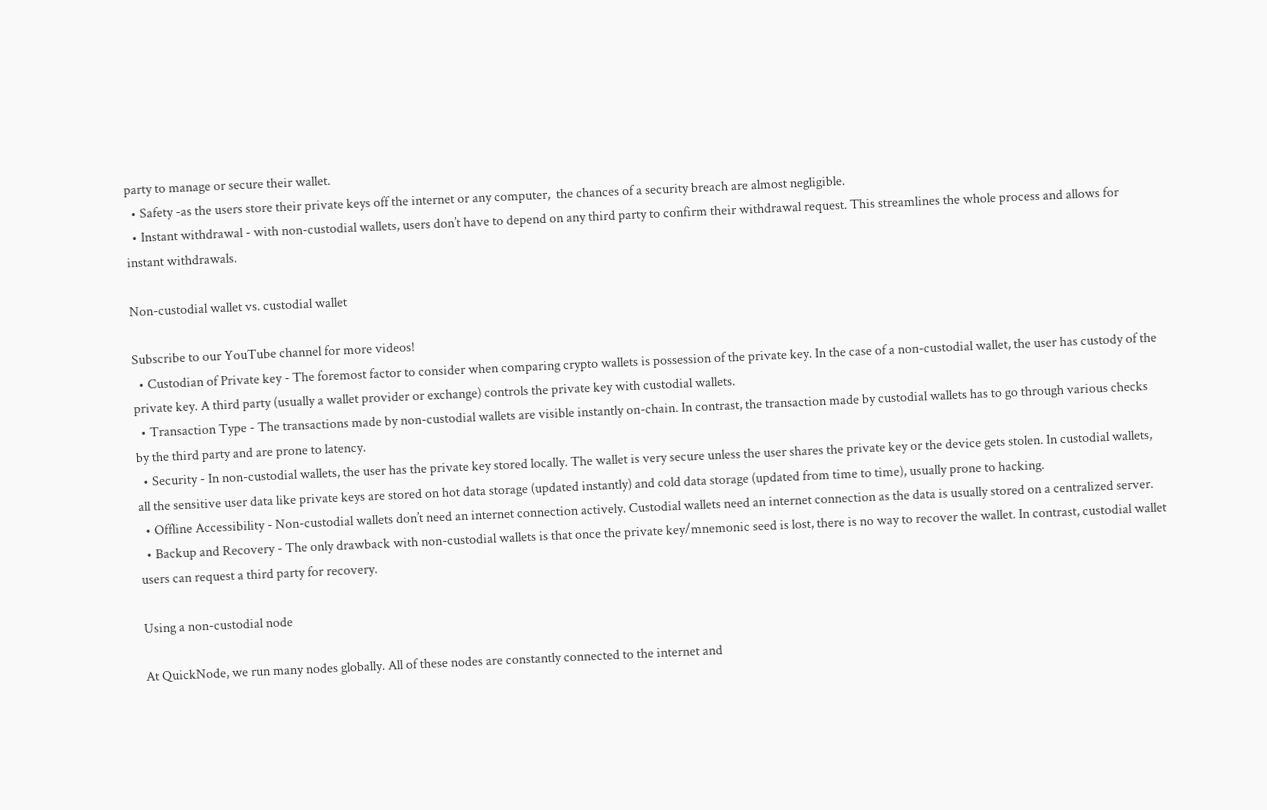party to manage or secure their wallet.
  • Safety -as the users store their private keys off the internet or any computer,  the chances of a security breach are almost negligible.
  • Instant withdrawal - with non-custodial wallets, users don’t have to depend on any third party to confirm their withdrawal request. This streamlines the whole process and allows for instant withdrawals.

Non-custodial wallet vs. custodial wallet

Subscribe to our YouTube channel for more videos!
  • Custodian of Private key - The foremost factor to consider when comparing crypto wallets is possession of the private key. In the case of a non-custodial wallet, the user has custody of the private key. A third party (usually a wallet provider or exchange) controls the private key with custodial wallets.
  • Transaction Type - The transactions made by non-custodial wallets are visible instantly on-chain. In contrast, the transaction made by custodial wallets has to go through various checks by the third party and are prone to latency.
  • Security - In non-custodial wallets, the user has the private key stored locally. The wallet is very secure unless the user shares the private key or the device gets stolen. In custodial wallets, all the sensitive user data like private keys are stored on hot data storage (updated instantly) and cold data storage (updated from time to time), usually prone to hacking.
  • Offline Accessibility - Non-custodial wallets don’t need an internet connection actively. Custodial wallets need an internet connection as the data is usually stored on a centralized server.
  • Backup and Recovery - The only drawback with non-custodial wallets is that once the private key/mnemonic seed is lost, there is no way to recover the wallet. In contrast, custodial wallet users can request a third party for recovery.

Using a non-custodial node

At QuickNode, we run many nodes globally. All of these nodes are constantly connected to the internet and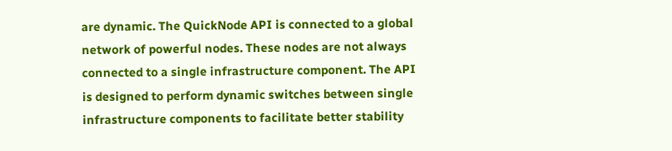are dynamic. The QuickNode API is connected to a global network of powerful nodes. These nodes are not always connected to a single infrastructure component. The API is designed to perform dynamic switches between single infrastructure components to facilitate better stability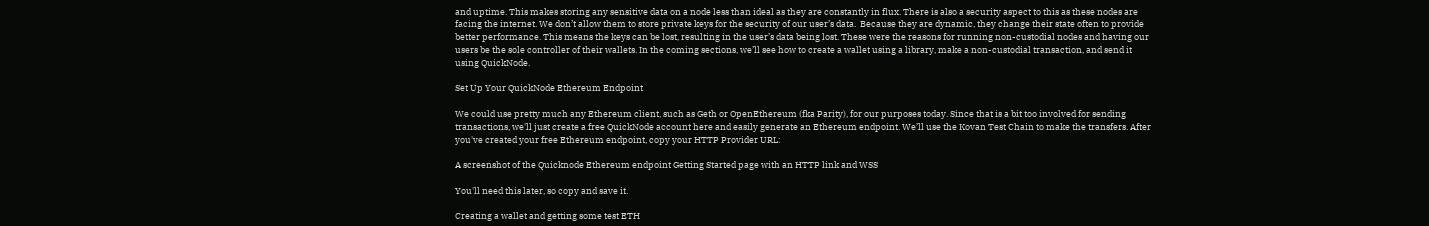and uptime. This makes storing any sensitive data on a node less than ideal as they are constantly in flux. There is also a security aspect to this as these nodes are facing the internet. We don’t allow them to store private keys for the security of our user’s data.  Because they are dynamic, they change their state often to provide better performance. This means the keys can be lost, resulting in the user’s data being lost. These were the reasons for running non-custodial nodes and having our users be the sole controller of their wallets. In the coming sections, we’ll see how to create a wallet using a library, make a non-custodial transaction, and send it using QuickNode.

Set Up Your QuickNode Ethereum Endpoint

We could use pretty much any Ethereum client, such as Geth or OpenEthereum (fka Parity), for our purposes today. Since that is a bit too involved for sending transactions, we'll just create a free QuickNode account here and easily generate an Ethereum endpoint. We’ll use the Kovan Test Chain to make the transfers. After you've created your free Ethereum endpoint, copy your HTTP Provider URL:

A screenshot of the Quicknode Ethereum endpoint Getting Started page with an HTTP link and WSS

You'll need this later, so copy and save it.

Creating a wallet and getting some test ETH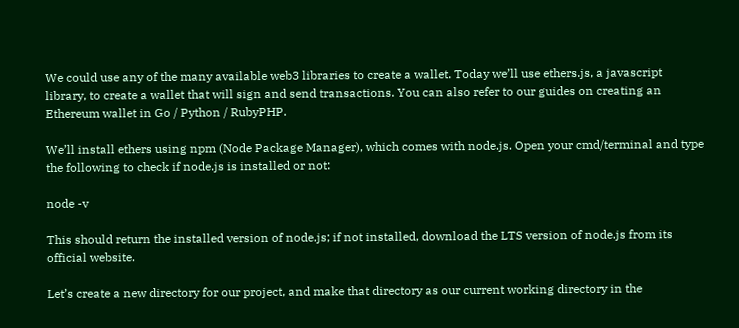We could use any of the many available web3 libraries to create a wallet. Today we’ll use ethers.js, a javascript library, to create a wallet that will sign and send transactions. You can also refer to our guides on creating an Ethereum wallet in Go / Python / RubyPHP.

We’ll install ethers using npm (Node Package Manager), which comes with node.js. Open your cmd/terminal and type the following to check if node.js is installed or not:

node -v

This should return the installed version of node.js; if not installed, download the LTS version of node.js from its official website.

Let’s create a new directory for our project, and make that directory as our current working directory in the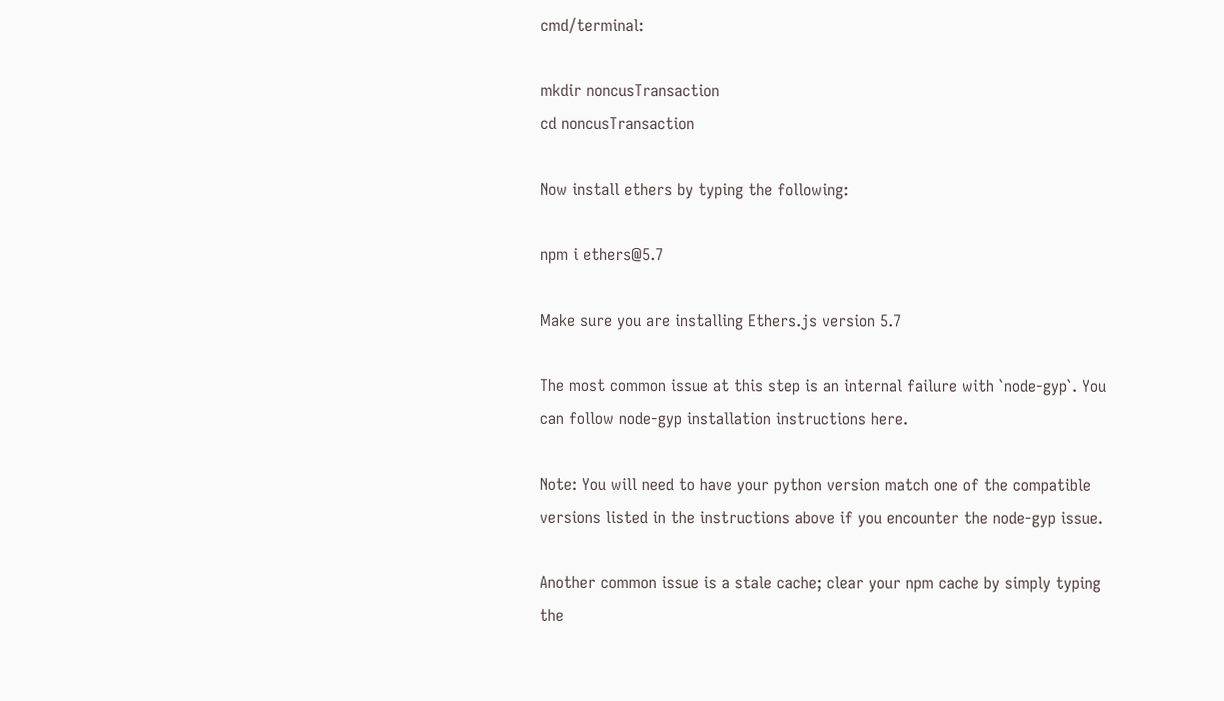cmd/terminal:

mkdir noncusTransaction
cd noncusTransaction

Now install ethers by typing the following:

npm i ethers@5.7

Make sure you are installing Ethers.js version 5.7

The most common issue at this step is an internal failure with `node-gyp`. You can follow node-gyp installation instructions here.

Note: You will need to have your python version match one of the compatible versions listed in the instructions above if you encounter the node-gyp issue.

Another common issue is a stale cache; clear your npm cache by simply typing the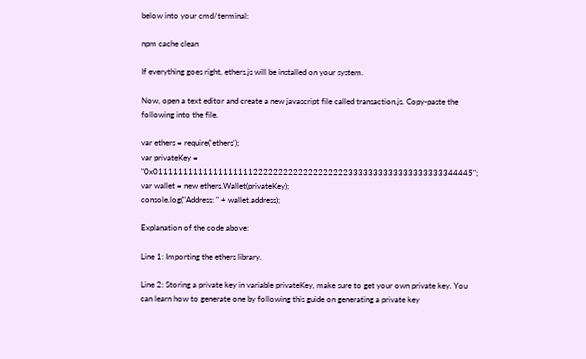below into your cmd/terminal:

npm cache clean

If everything goes right, ethers.js will be installed on your system.

Now, open a text editor and create a new javascript file called transaction.js. Copy-paste the following into the file.

var ethers = require('ethers');
var privateKey = "0x0111111111111111111122222222222222222223333333333333333333344445";
var wallet = new ethers.Wallet(privateKey);
console.log("Address: " + wallet.address);

Explanation of the code above:

Line 1: Importing the ethers library.

Line 2: Storing a private key in variable privateKey, make sure to get your own private key. You can learn how to generate one by following this guide on generating a private key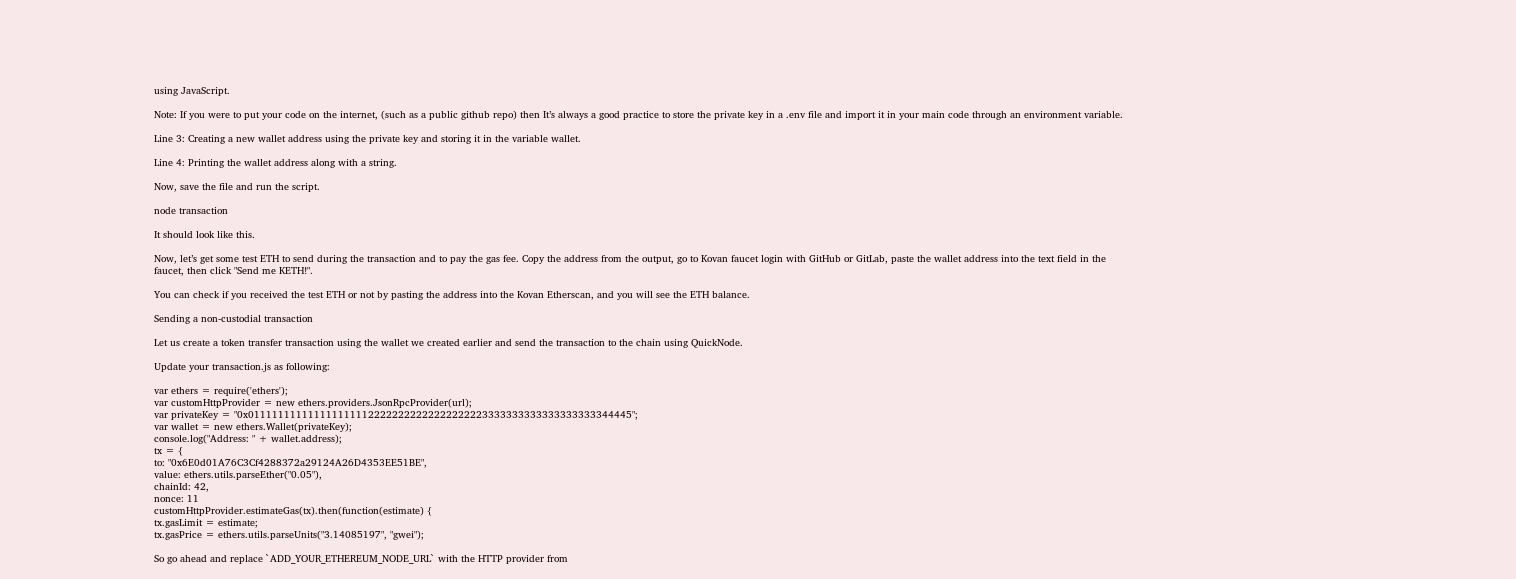using JavaScript.

Note: If you were to put your code on the internet, (such as a public github repo) then It’s always a good practice to store the private key in a .env file and import it in your main code through an environment variable.

Line 3: Creating a new wallet address using the private key and storing it in the variable wallet.

Line 4: Printing the wallet address along with a string.

Now, save the file and run the script.

node transaction

It should look like this.

Now, let’s get some test ETH to send during the transaction and to pay the gas fee. Copy the address from the output, go to Kovan faucet login with GitHub or GitLab, paste the wallet address into the text field in the faucet, then click "Send me KETH!".

You can check if you received the test ETH or not by pasting the address into the Kovan Etherscan, and you will see the ETH balance.

Sending a non-custodial transaction

Let us create a token transfer transaction using the wallet we created earlier and send the transaction to the chain using QuickNode.

Update your transaction.js as following:

var ethers = require('ethers');
var customHttpProvider = new ethers.providers.JsonRpcProvider(url);
var privateKey = "0x0111111111111111111122222222222222222223333333333333333333344445";
var wallet = new ethers.Wallet(privateKey);
console.log("Address: " + wallet.address);
tx = {
to: "0x6E0d01A76C3Cf4288372a29124A26D4353EE51BE",
value: ethers.utils.parseEther("0.05"),
chainId: 42,
nonce: 11
customHttpProvider.estimateGas(tx).then(function(estimate) {
tx.gasLimit = estimate;
tx.gasPrice = ethers.utils.parseUnits("3.14085197", "gwei");

So go ahead and replace `ADD_YOUR_ETHEREUM_NODE_URL` with the HTTP provider from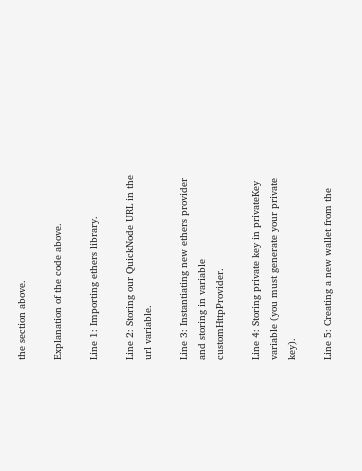the section above.

Explanation of the code above.

Line 1: Importing ethers library.

Line 2: Storing our QuickNode URL in the url variable.

Line 3: Instantiating new ethers provider and storing in variable customHttpProvider.

Line 4: Storing private key in privateKey variable (you must generate your private key).

Line 5: Creating a new wallet from the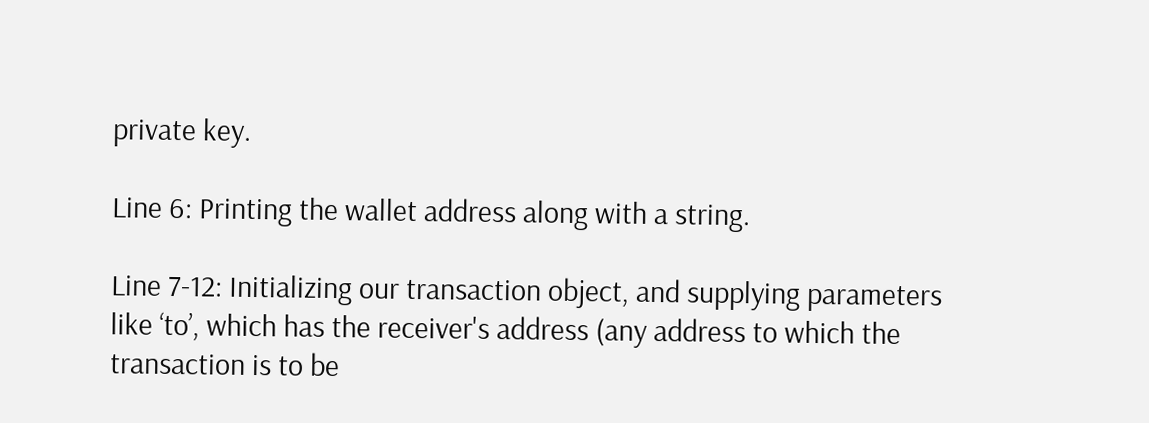private key.

Line 6: Printing the wallet address along with a string.

Line 7-12: Initializing our transaction object, and supplying parameters like ‘to’, which has the receiver's address (any address to which the transaction is to be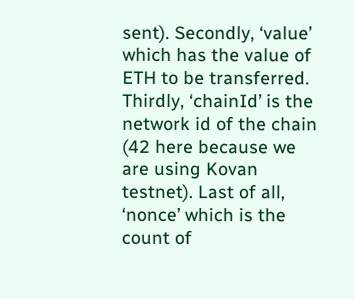sent). Secondly, ‘value’ which has the value of ETH to be transferred. Thirdly, ‘chainId’ is the network id of the chain (42 here because we are using Kovan testnet). Last of all, ‘nonce’ which is the count of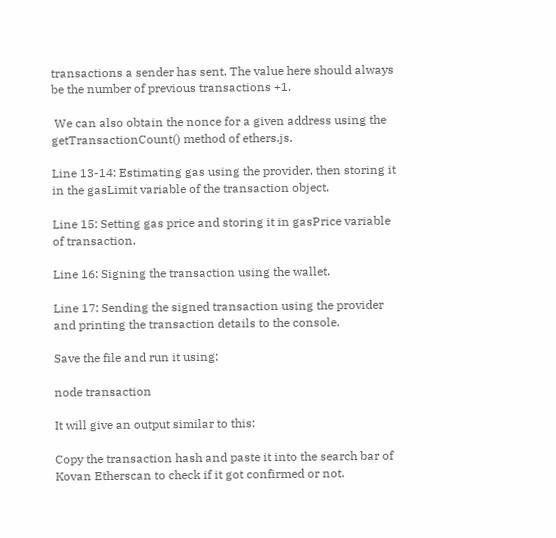transactions a sender has sent. The value here should always be the number of previous transactions +1.

 We can also obtain the nonce for a given address using the getTransactionCount() method of ethers.js.

Line 13-14: Estimating gas using the provider, then storing it in the gasLimit variable of the transaction object.

Line 15: Setting gas price and storing it in gasPrice variable of transaction.

Line 16: Signing the transaction using the wallet.

Line 17: Sending the signed transaction using the provider and printing the transaction details to the console.

Save the file and run it using:

node transaction

It will give an output similar to this:

Copy the transaction hash and paste it into the search bar of Kovan Etherscan to check if it got confirmed or not.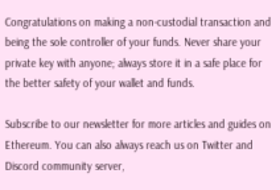Congratulations on making a non-custodial transaction and being the sole controller of your funds. Never share your private key with anyone; always store it in a safe place for the better safety of your wallet and funds.

Subscribe to our newsletter for more articles and guides on Ethereum. You can also always reach us on Twitter and Discord community server,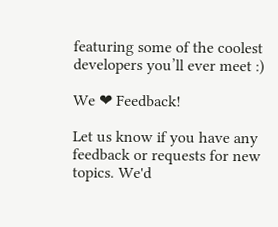featuring some of the coolest developers you’ll ever meet :)

We ❤ Feedback!

Let us know if you have any feedback or requests for new topics. We'd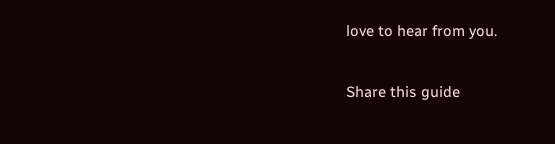love to hear from you.

Share this guide